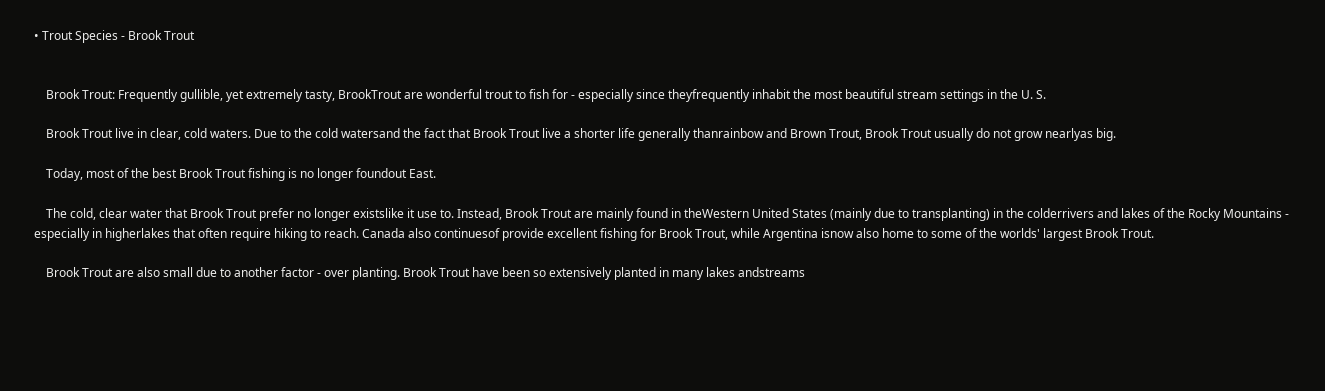• Trout Species - Brook Trout


    Brook Trout: Frequently gullible, yet extremely tasty, BrookTrout are wonderful trout to fish for - especially since theyfrequently inhabit the most beautiful stream settings in the U. S.

    Brook Trout live in clear, cold waters. Due to the cold watersand the fact that Brook Trout live a shorter life generally thanrainbow and Brown Trout, Brook Trout usually do not grow nearlyas big.

    Today, most of the best Brook Trout fishing is no longer foundout East.

    The cold, clear water that Brook Trout prefer no longer existslike it use to. Instead, Brook Trout are mainly found in theWestern United States (mainly due to transplanting) in the colderrivers and lakes of the Rocky Mountains - especially in higherlakes that often require hiking to reach. Canada also continuesof provide excellent fishing for Brook Trout, while Argentina isnow also home to some of the worlds' largest Brook Trout.

    Brook Trout are also small due to another factor - over planting. Brook Trout have been so extensively planted in many lakes andstreams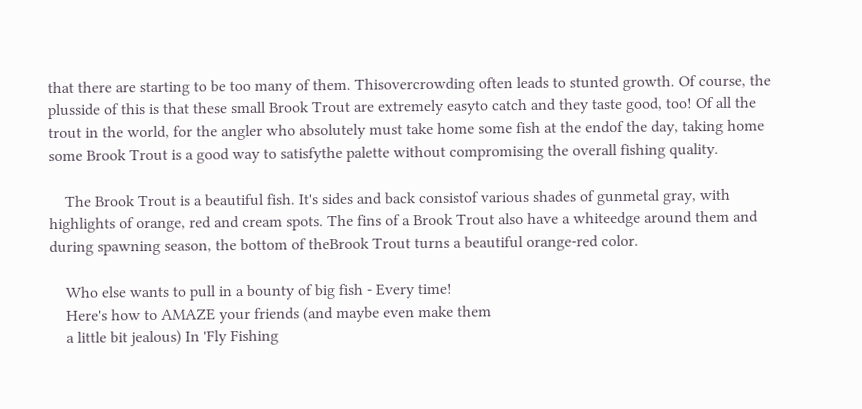that there are starting to be too many of them. Thisovercrowding often leads to stunted growth. Of course, the plusside of this is that these small Brook Trout are extremely easyto catch and they taste good, too! Of all the trout in the world, for the angler who absolutely must take home some fish at the endof the day, taking home some Brook Trout is a good way to satisfythe palette without compromising the overall fishing quality.

    The Brook Trout is a beautiful fish. It's sides and back consistof various shades of gunmetal gray, with highlights of orange, red and cream spots. The fins of a Brook Trout also have a whiteedge around them and during spawning season, the bottom of theBrook Trout turns a beautiful orange-red color.

    Who else wants to pull in a bounty of big fish - Every time!
    Here's how to AMAZE your friends (and maybe even make them
    a little bit jealous) In 'Fly Fishing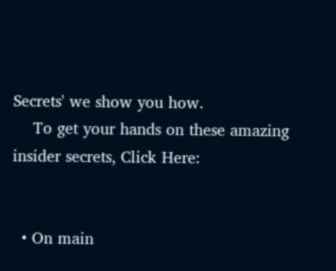Secrets' we show you how.
    To get your hands on these amazing insider secrets, Click Here:


  • On main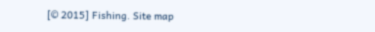[© 2015] Fishing. Site map